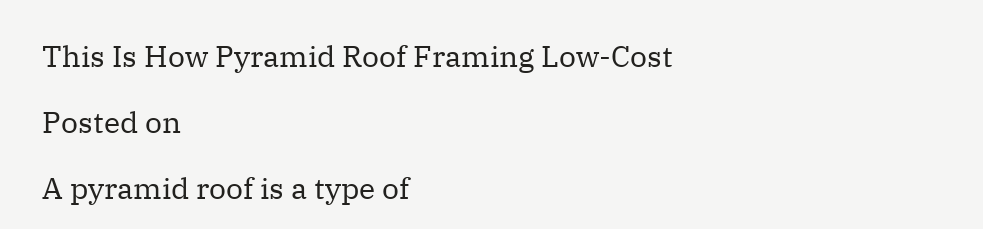This Is How Pyramid Roof Framing Low-Cost

Posted on

A pyramid roof is a type of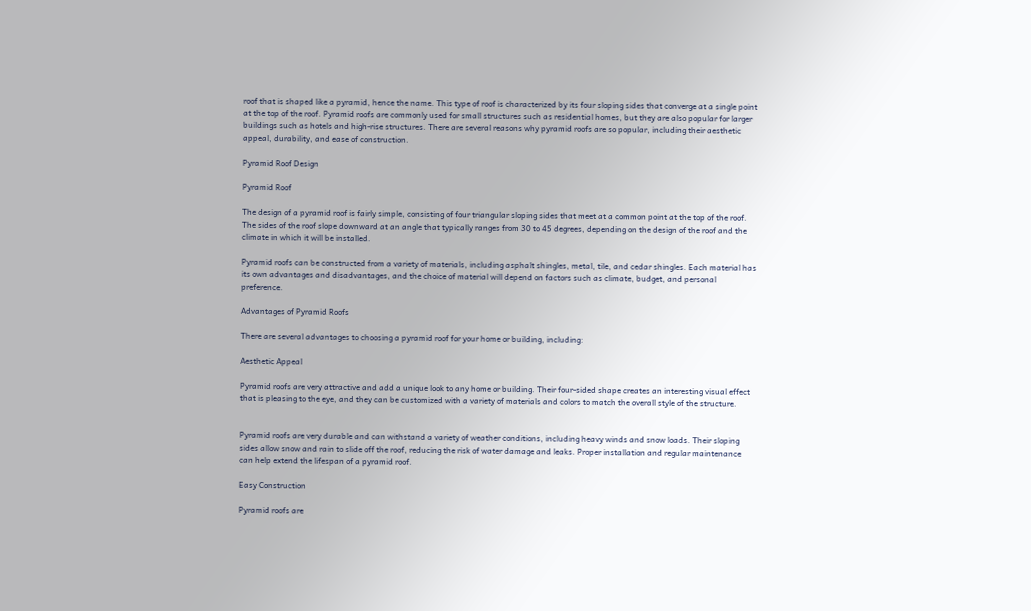roof that is shaped like a pyramid, hence the name. This type of roof is characterized by its four sloping sides that converge at a single point at the top of the roof. Pyramid roofs are commonly used for small structures such as residential homes, but they are also popular for larger buildings such as hotels and high-rise structures. There are several reasons why pyramid roofs are so popular, including their aesthetic appeal, durability, and ease of construction.

Pyramid Roof Design

Pyramid Roof

The design of a pyramid roof is fairly simple, consisting of four triangular sloping sides that meet at a common point at the top of the roof. The sides of the roof slope downward at an angle that typically ranges from 30 to 45 degrees, depending on the design of the roof and the climate in which it will be installed.

Pyramid roofs can be constructed from a variety of materials, including asphalt shingles, metal, tile, and cedar shingles. Each material has its own advantages and disadvantages, and the choice of material will depend on factors such as climate, budget, and personal preference.

Advantages of Pyramid Roofs

There are several advantages to choosing a pyramid roof for your home or building, including:

Aesthetic Appeal

Pyramid roofs are very attractive and add a unique look to any home or building. Their four-sided shape creates an interesting visual effect that is pleasing to the eye, and they can be customized with a variety of materials and colors to match the overall style of the structure.


Pyramid roofs are very durable and can withstand a variety of weather conditions, including heavy winds and snow loads. Their sloping sides allow snow and rain to slide off the roof, reducing the risk of water damage and leaks. Proper installation and regular maintenance can help extend the lifespan of a pyramid roof.

Easy Construction

Pyramid roofs are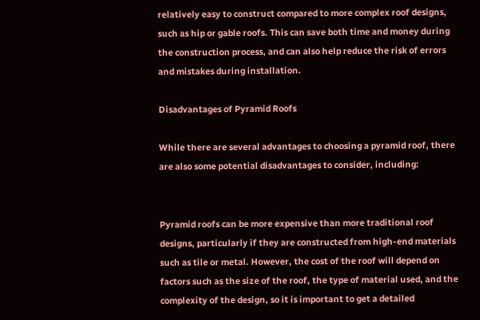relatively easy to construct compared to more complex roof designs, such as hip or gable roofs. This can save both time and money during the construction process, and can also help reduce the risk of errors and mistakes during installation.

Disadvantages of Pyramid Roofs

While there are several advantages to choosing a pyramid roof, there are also some potential disadvantages to consider, including:


Pyramid roofs can be more expensive than more traditional roof designs, particularly if they are constructed from high-end materials such as tile or metal. However, the cost of the roof will depend on factors such as the size of the roof, the type of material used, and the complexity of the design, so it is important to get a detailed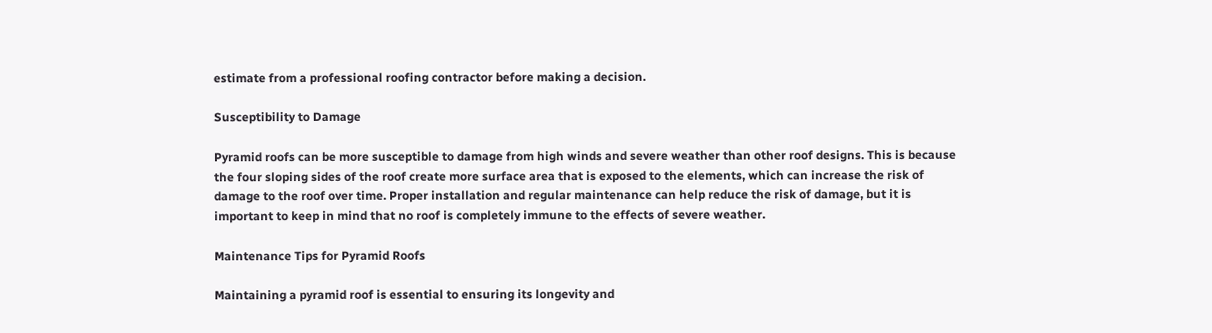estimate from a professional roofing contractor before making a decision.

Susceptibility to Damage

Pyramid roofs can be more susceptible to damage from high winds and severe weather than other roof designs. This is because the four sloping sides of the roof create more surface area that is exposed to the elements, which can increase the risk of damage to the roof over time. Proper installation and regular maintenance can help reduce the risk of damage, but it is important to keep in mind that no roof is completely immune to the effects of severe weather.

Maintenance Tips for Pyramid Roofs

Maintaining a pyramid roof is essential to ensuring its longevity and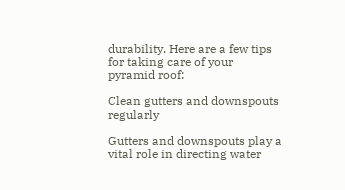durability. Here are a few tips for taking care of your pyramid roof:

Clean gutters and downspouts regularly

Gutters and downspouts play a vital role in directing water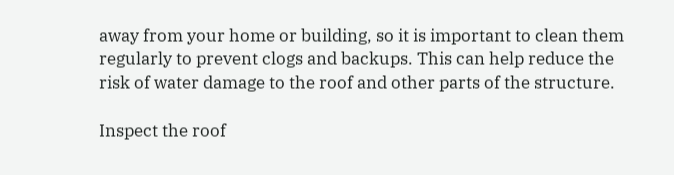away from your home or building, so it is important to clean them regularly to prevent clogs and backups. This can help reduce the risk of water damage to the roof and other parts of the structure.

Inspect the roof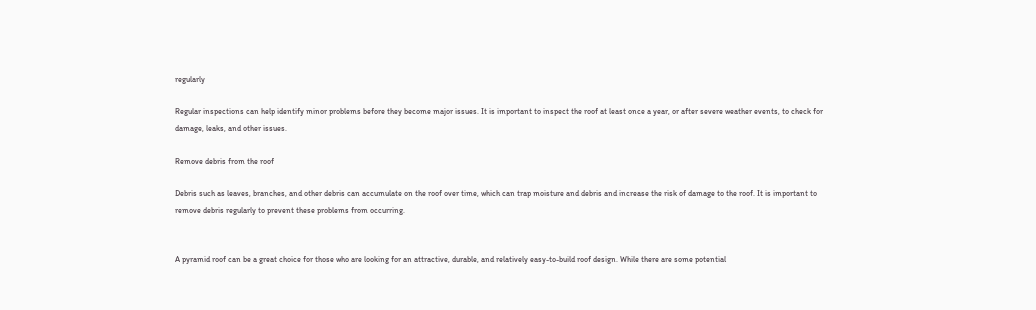regularly

Regular inspections can help identify minor problems before they become major issues. It is important to inspect the roof at least once a year, or after severe weather events, to check for damage, leaks, and other issues.

Remove debris from the roof

Debris such as leaves, branches, and other debris can accumulate on the roof over time, which can trap moisture and debris and increase the risk of damage to the roof. It is important to remove debris regularly to prevent these problems from occurring.


A pyramid roof can be a great choice for those who are looking for an attractive, durable, and relatively easy-to-build roof design. While there are some potential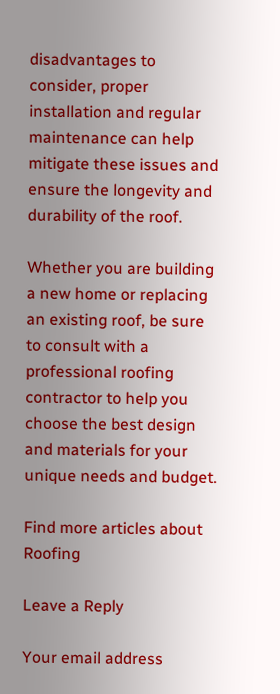disadvantages to consider, proper installation and regular maintenance can help mitigate these issues and ensure the longevity and durability of the roof.

Whether you are building a new home or replacing an existing roof, be sure to consult with a professional roofing contractor to help you choose the best design and materials for your unique needs and budget.

Find more articles about Roofing

Leave a Reply

Your email address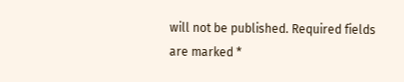will not be published. Required fields are marked *